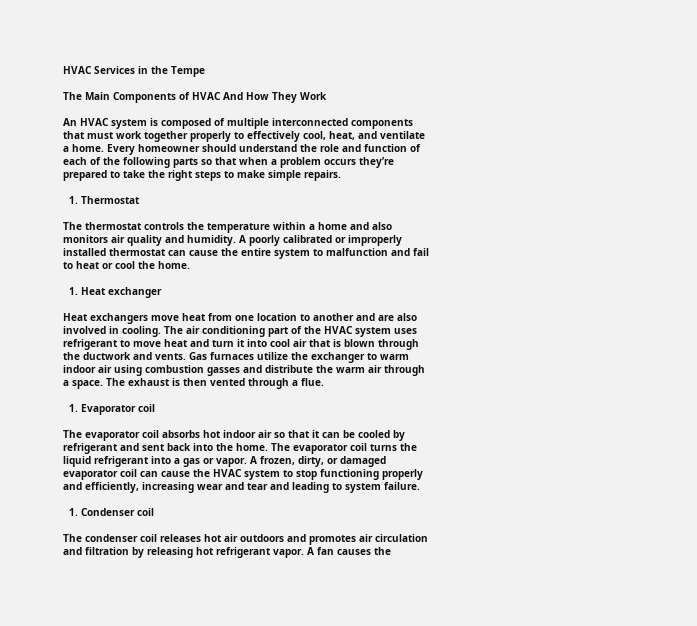HVAC Services in the Tempe

The Main Components of HVAC And How They Work

An HVAC system is composed of multiple interconnected components that must work together properly to effectively cool, heat, and ventilate a home. Every homeowner should understand the role and function of each of the following parts so that when a problem occurs they’re prepared to take the right steps to make simple repairs.

  1. Thermostat

The thermostat controls the temperature within a home and also monitors air quality and humidity. A poorly calibrated or improperly installed thermostat can cause the entire system to malfunction and fail to heat or cool the home.

  1. Heat exchanger

Heat exchangers move heat from one location to another and are also involved in cooling. The air conditioning part of the HVAC system uses refrigerant to move heat and turn it into cool air that is blown through the ductwork and vents. Gas furnaces utilize the exchanger to warm indoor air using combustion gasses and distribute the warm air through a space. The exhaust is then vented through a flue.

  1. Evaporator coil

The evaporator coil absorbs hot indoor air so that it can be cooled by refrigerant and sent back into the home. The evaporator coil turns the liquid refrigerant into a gas or vapor. A frozen, dirty, or damaged evaporator coil can cause the HVAC system to stop functioning properly and efficiently, increasing wear and tear and leading to system failure.

  1. Condenser coil

The condenser coil releases hot air outdoors and promotes air circulation and filtration by releasing hot refrigerant vapor. A fan causes the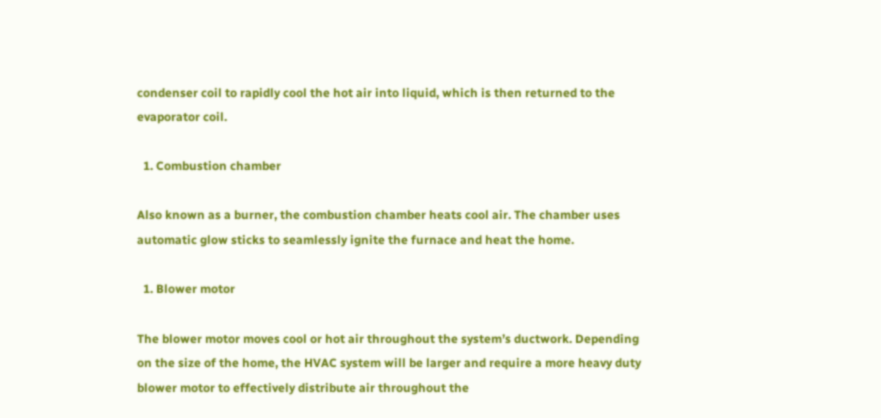condenser coil to rapidly cool the hot air into liquid, which is then returned to the evaporator coil.

  1. Combustion chamber

Also known as a burner, the combustion chamber heats cool air. The chamber uses automatic glow sticks to seamlessly ignite the furnace and heat the home.

  1. Blower motor

The blower motor moves cool or hot air throughout the system’s ductwork. Depending on the size of the home, the HVAC system will be larger and require a more heavy duty blower motor to effectively distribute air throughout the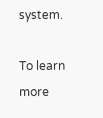system.

To learn more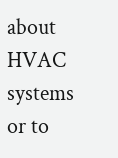about HVAC systems or to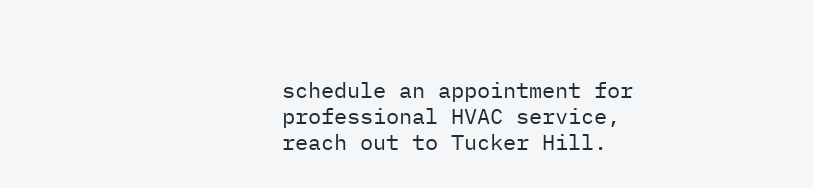schedule an appointment for professional HVAC service, reach out to Tucker Hill.